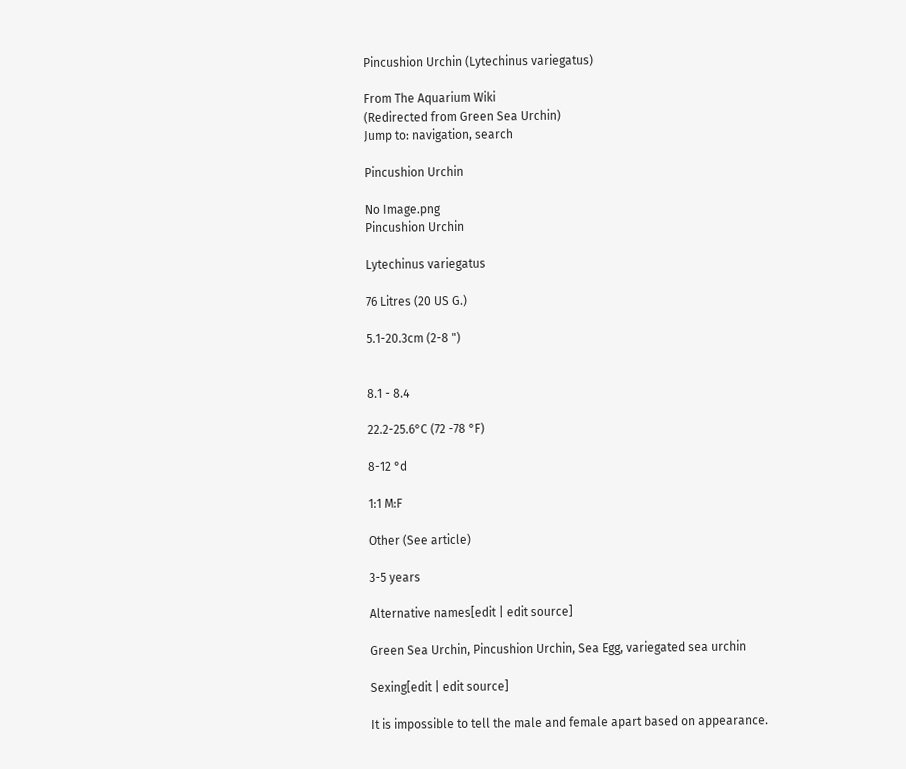Pincushion Urchin (Lytechinus variegatus)

From The Aquarium Wiki
(Redirected from Green Sea Urchin)
Jump to: navigation, search

Pincushion Urchin

No Image.png
Pincushion Urchin

Lytechinus variegatus

76 Litres (20 US G.)

5.1-20.3cm (2-8 ")


8.1 - 8.4

22.2-25.6°C (72 -78 °F)

8-12 °d

1:1 M:F

Other (See article)

3-5 years

Alternative names[edit | edit source]

Green Sea Urchin, Pincushion Urchin, Sea Egg, variegated sea urchin

Sexing[edit | edit source]

It is impossible to tell the male and female apart based on appearance.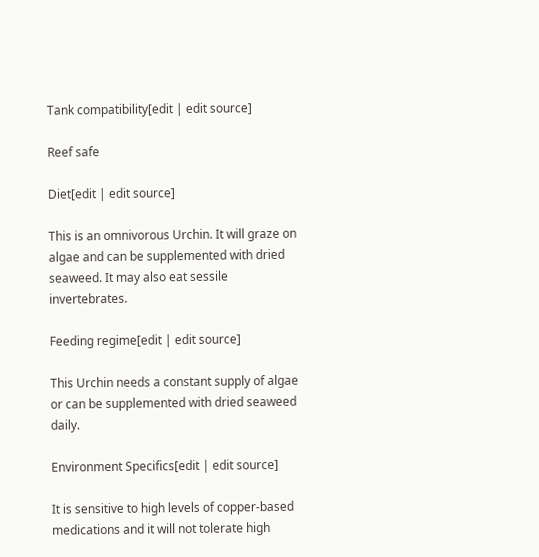Tank compatibility[edit | edit source]

Reef safe

Diet[edit | edit source]

This is an omnivorous Urchin. It will graze on algae and can be supplemented with dried seaweed. It may also eat sessile invertebrates.

Feeding regime[edit | edit source]

This Urchin needs a constant supply of algae or can be supplemented with dried seaweed daily.

Environment Specifics[edit | edit source]

It is sensitive to high levels of copper-based medications and it will not tolerate high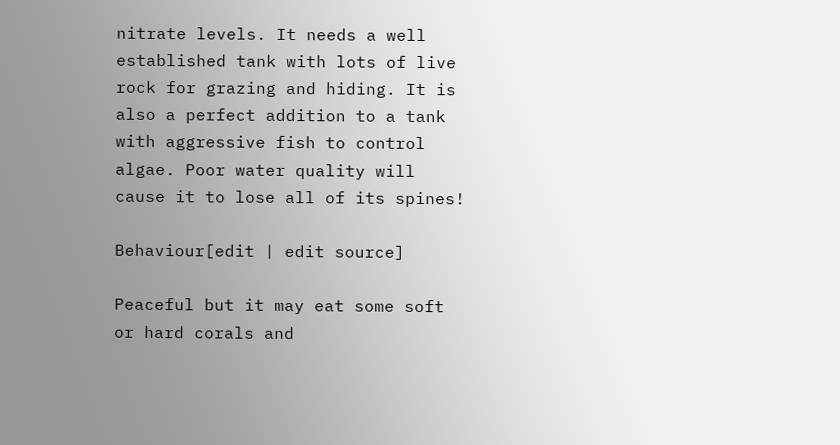nitrate levels. It needs a well established tank with lots of live rock for grazing and hiding. It is also a perfect addition to a tank with aggressive fish to control algae. Poor water quality will cause it to lose all of its spines!

Behaviour[edit | edit source]

Peaceful but it may eat some soft or hard corals and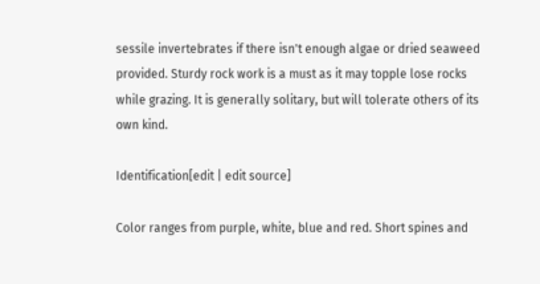sessile invertebrates if there isn't enough algae or dried seaweed provided. Sturdy rock work is a must as it may topple lose rocks while grazing. It is generally solitary, but will tolerate others of its own kind.

Identification[edit | edit source]

Color ranges from purple, white, blue and red. Short spines and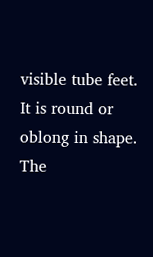visible tube feet. It is round or oblong in shape. The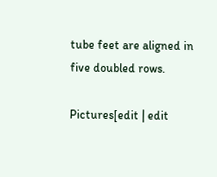tube feet are aligned in five doubled rows.

Pictures[edit | edit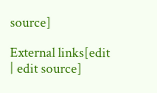source]

External links[edit | edit source]